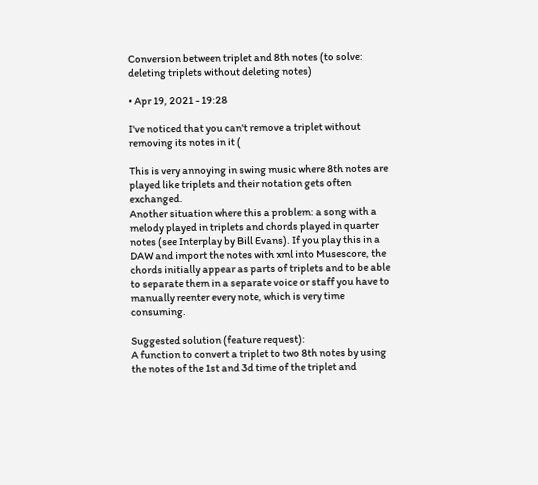Conversion between triplet and 8th notes (to solve: deleting triplets without deleting notes)

• Apr 19, 2021 - 19:28

I've noticed that you can't remove a triplet without removing its notes in it (

This is very annoying in swing music where 8th notes are played like triplets and their notation gets often exchanged.
Another situation where this a problem: a song with a melody played in triplets and chords played in quarter notes (see Interplay by Bill Evans). If you play this in a DAW and import the notes with xml into Musescore, the chords initially appear as parts of triplets and to be able to separate them in a separate voice or staff you have to manually reenter every note, which is very time consuming.

Suggested solution (feature request):
A function to convert a triplet to two 8th notes by using the notes of the 1st and 3d time of the triplet and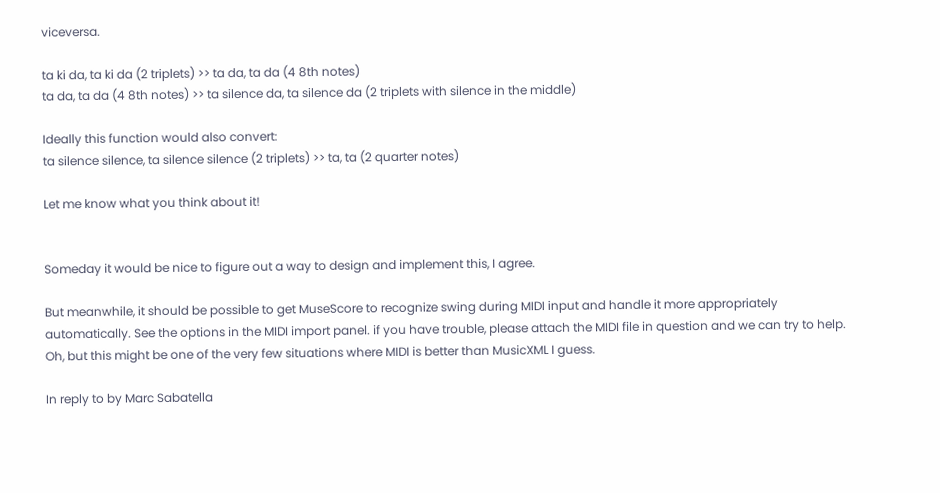viceversa.

ta ki da, ta ki da (2 triplets) >> ta da, ta da (4 8th notes)
ta da, ta da (4 8th notes) >> ta silence da, ta silence da (2 triplets with silence in the middle)

Ideally this function would also convert:
ta silence silence, ta silence silence (2 triplets) >> ta, ta (2 quarter notes)

Let me know what you think about it!


Someday it would be nice to figure out a way to design and implement this, I agree.

But meanwhile, it should be possible to get MuseScore to recognize swing during MIDI input and handle it more appropriately automatically. See the options in the MIDI import panel. if you have trouble, please attach the MIDI file in question and we can try to help. Oh, but this might be one of the very few situations where MIDI is better than MusicXML I guess.

In reply to by Marc Sabatella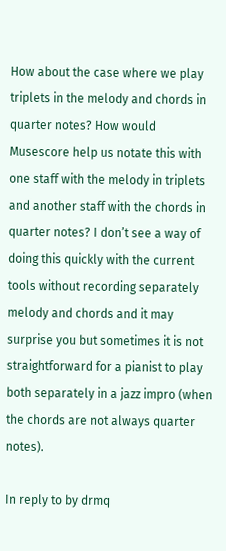How about the case where we play triplets in the melody and chords in quarter notes? How would Musescore help us notate this with one staff with the melody in triplets and another staff with the chords in quarter notes? I don’t see a way of doing this quickly with the current tools without recording separately melody and chords and it may surprise you but sometimes it is not straightforward for a pianist to play both separately in a jazz impro (when the chords are not always quarter notes).

In reply to by drmq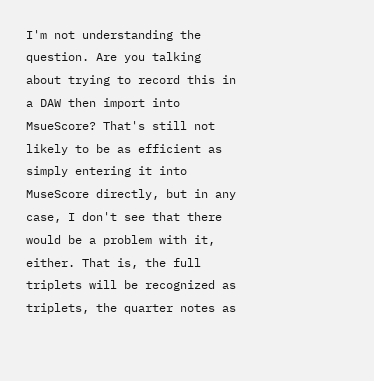I'm not understanding the question. Are you talking about trying to record this in a DAW then import into MsueScore? That's still not likely to be as efficient as simply entering it into MuseScore directly, but in any case, I don't see that there would be a problem with it, either. That is, the full triplets will be recognized as triplets, the quarter notes as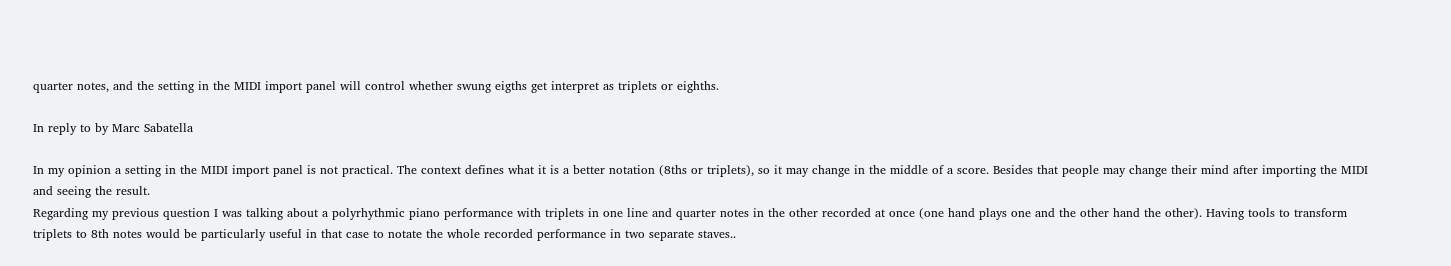quarter notes, and the setting in the MIDI import panel will control whether swung eigths get interpret as triplets or eighths.

In reply to by Marc Sabatella

In my opinion a setting in the MIDI import panel is not practical. The context defines what it is a better notation (8ths or triplets), so it may change in the middle of a score. Besides that people may change their mind after importing the MIDI and seeing the result.
Regarding my previous question I was talking about a polyrhythmic piano performance with triplets in one line and quarter notes in the other recorded at once (one hand plays one and the other hand the other). Having tools to transform triplets to 8th notes would be particularly useful in that case to notate the whole recorded performance in two separate staves..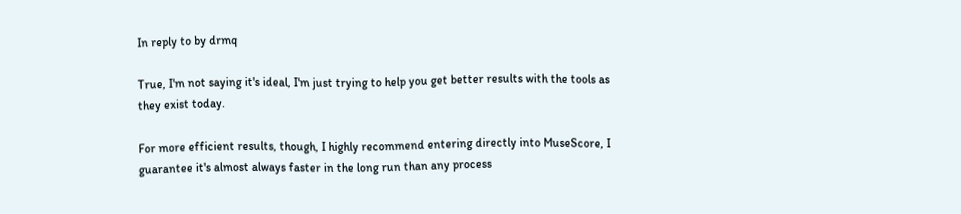In reply to by drmq

True, I'm not saying it's ideal, I'm just trying to help you get better results with the tools as they exist today.

For more efficient results, though, I highly recommend entering directly into MuseScore, I guarantee it's almost always faster in the long run than any process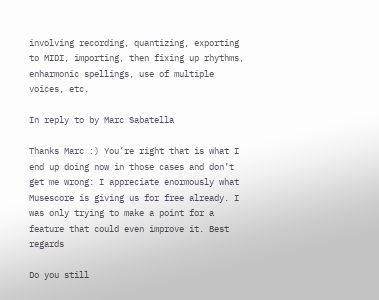involving recording, quantizing, exporting to MIDI, importing, then fixing up rhythms, enharmonic spellings, use of multiple voices, etc.

In reply to by Marc Sabatella

Thanks Marc :) You’re right that is what I end up doing now in those cases and don’t get me wrong: I appreciate enormously what Musescore is giving us for free already. I was only trying to make a point for a feature that could even improve it. Best regards

Do you still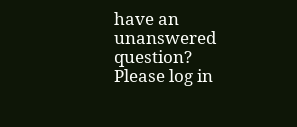have an unanswered question? Please log in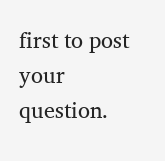first to post your question.